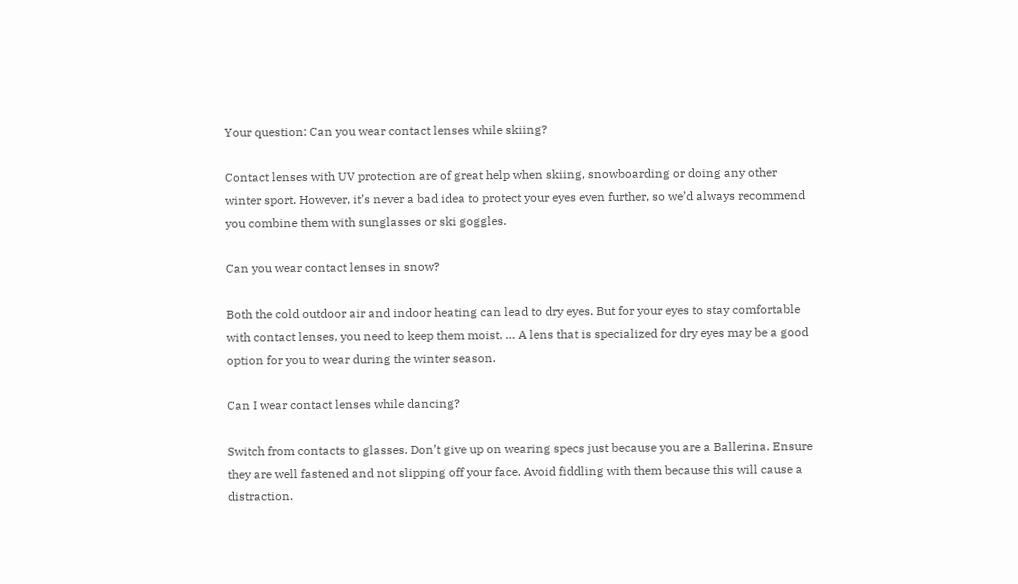Your question: Can you wear contact lenses while skiing?

Contact lenses with UV protection are of great help when skiing, snowboarding or doing any other winter sport. However, it’s never a bad idea to protect your eyes even further, so we’d always recommend you combine them with sunglasses or ski goggles.

Can you wear contact lenses in snow?

Both the cold outdoor air and indoor heating can lead to dry eyes. But for your eyes to stay comfortable with contact lenses, you need to keep them moist. … A lens that is specialized for dry eyes may be a good option for you to wear during the winter season.

Can I wear contact lenses while dancing?

Switch from contacts to glasses. Don’t give up on wearing specs just because you are a Ballerina. Ensure they are well fastened and not slipping off your face. Avoid fiddling with them because this will cause a distraction.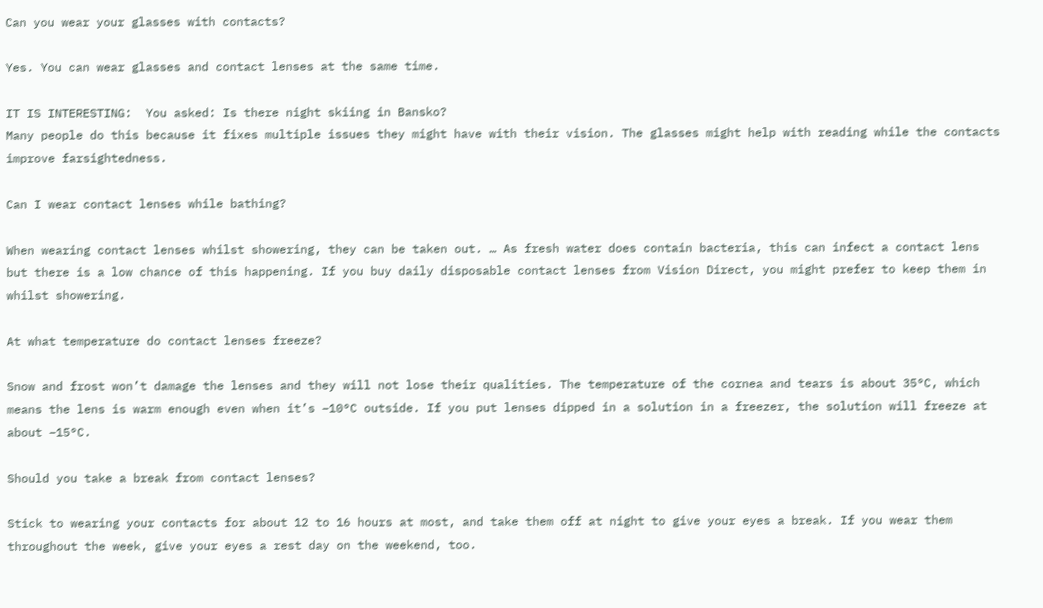Can you wear your glasses with contacts?

Yes. You can wear glasses and contact lenses at the same time.

IT IS INTERESTING:  You asked: Is there night skiing in Bansko?
Many people do this because it fixes multiple issues they might have with their vision. The glasses might help with reading while the contacts improve farsightedness.

Can I wear contact lenses while bathing?

When wearing contact lenses whilst showering, they can be taken out. … As fresh water does contain bacteria, this can infect a contact lens but there is a low chance of this happening. If you buy daily disposable contact lenses from Vision Direct, you might prefer to keep them in whilst showering.

At what temperature do contact lenses freeze?

Snow and frost won’t damage the lenses and they will not lose their qualities. The temperature of the cornea and tears is about 35°C, which means the lens is warm enough even when it’s –10°C outside. If you put lenses dipped in a solution in a freezer, the solution will freeze at about –15°C.

Should you take a break from contact lenses?

Stick to wearing your contacts for about 12 to 16 hours at most, and take them off at night to give your eyes a break. If you wear them throughout the week, give your eyes a rest day on the weekend, too.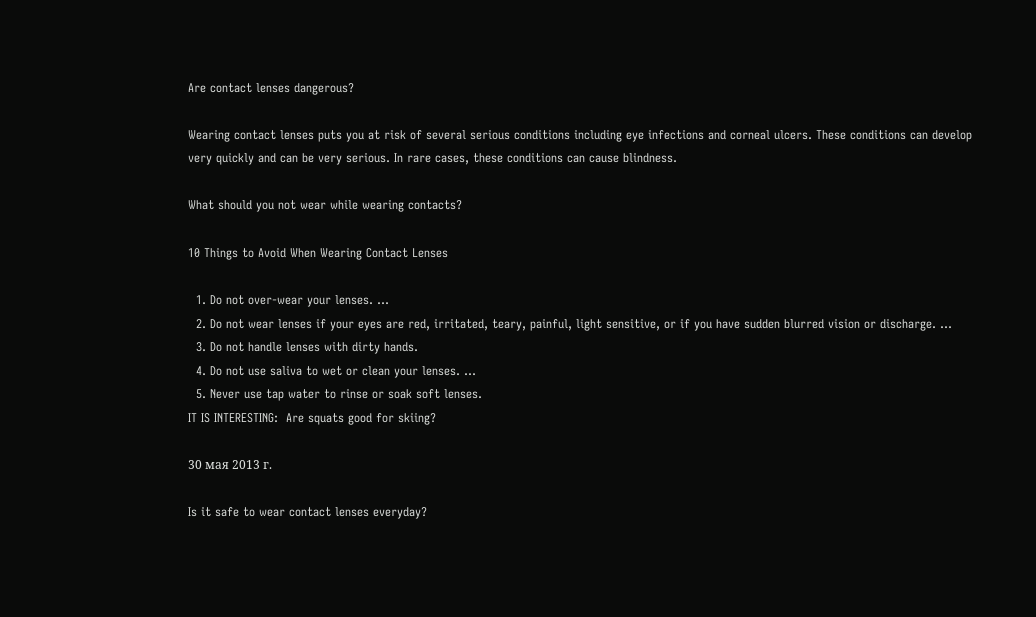Are contact lenses dangerous?

Wearing contact lenses puts you at risk of several serious conditions including eye infections and corneal ulcers. These conditions can develop very quickly and can be very serious. In rare cases, these conditions can cause blindness.

What should you not wear while wearing contacts?

10 Things to Avoid When Wearing Contact Lenses

  1. Do not over-wear your lenses. …
  2. Do not wear lenses if your eyes are red, irritated, teary, painful, light sensitive, or if you have sudden blurred vision or discharge. …
  3. Do not handle lenses with dirty hands.
  4. Do not use saliva to wet or clean your lenses. …
  5. Never use tap water to rinse or soak soft lenses.
IT IS INTERESTING:  Are squats good for skiing?

30 мая 2013 г.

Is it safe to wear contact lenses everyday?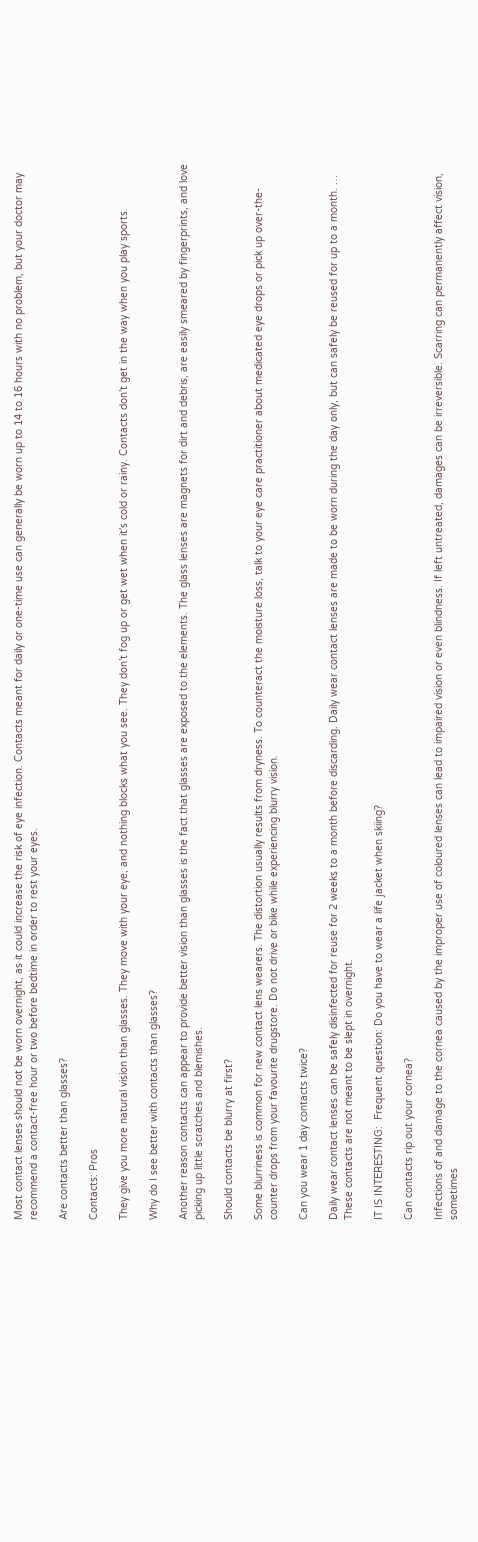Most contact lenses should not be worn overnight, as it could increase the risk of eye infection. Contacts meant for daily or one-time use can generally be worn up to 14 to 16 hours with no problem, but your doctor may recommend a contact-free hour or two before bedtime in order to rest your eyes.

Are contacts better than glasses?

Contacts: Pros

They give you more natural vision than glasses. They move with your eye, and nothing blocks what you see. They don’t fog up or get wet when it’s cold or rainy. Contacts don’t get in the way when you play sports.

Why do I see better with contacts than glasses?

Another reason contacts can appear to provide better vision than glasses is the fact that glasses are exposed to the elements. The glass lenses are magnets for dirt and debris, are easily smeared by fingerprints, and love picking up little scratches and blemishes.

Should contacts be blurry at first?

Some blurriness is common for new contact lens wearers. The distortion usually results from dryness. To counteract the moisture loss, talk to your eye care practitioner about medicated eye drops or pick up over-the-counter drops from your favourite drugstore. Do not drive or bike while experiencing blurry vision.

Can you wear 1 day contacts twice?

Daily wear contact lenses can be safely disinfected for reuse for 2 weeks to a month before discarding. Daily wear contact lenses are made to be worn during the day only, but can safely be reused for up to a month. … These contacts are not meant to be slept in overnight.

IT IS INTERESTING:  Frequent question: Do you have to wear a life jacket when skiing?

Can contacts rip out your cornea?

Infections of and damage to the cornea caused by the improper use of coloured lenses can lead to impaired vision or even blindness. If left untreated, damages can be irreversible. Scarring can permanently affect vision, sometimes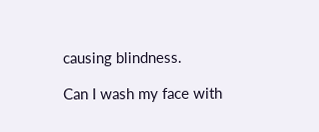causing blindness.

Can I wash my face with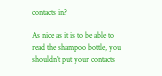contacts in?

As nice as it is to be able to read the shampoo bottle, you shouldn’t put your contacts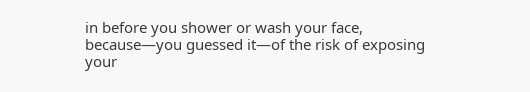in before you shower or wash your face, because—you guessed it—of the risk of exposing your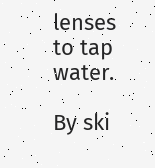lenses to tap water.

By ski